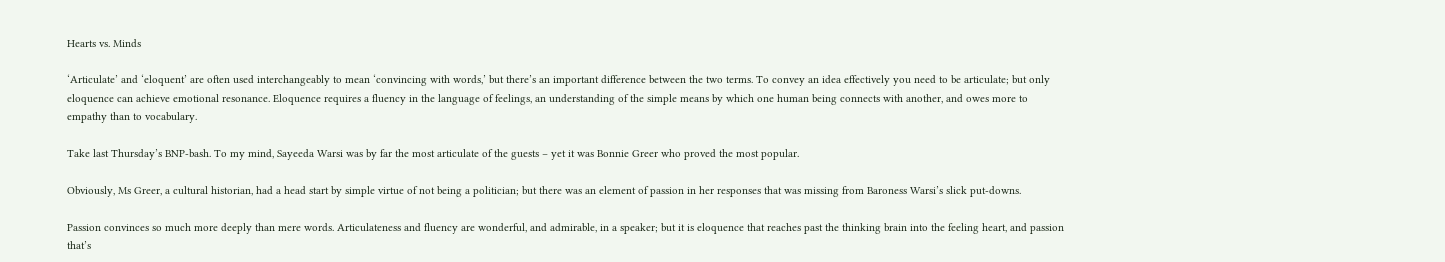Hearts vs. Minds

‘Articulate’ and ‘eloquent’ are often used interchangeably to mean ‘convincing with words,’ but there’s an important difference between the two terms. To convey an idea effectively you need to be articulate; but only eloquence can achieve emotional resonance. Eloquence requires a fluency in the language of feelings, an understanding of the simple means by which one human being connects with another, and owes more to empathy than to vocabulary.

Take last Thursday’s BNP-bash. To my mind, Sayeeda Warsi was by far the most articulate of the guests – yet it was Bonnie Greer who proved the most popular.

Obviously, Ms Greer, a cultural historian, had a head start by simple virtue of not being a politician; but there was an element of passion in her responses that was missing from Baroness Warsi’s slick put-downs.

Passion convinces so much more deeply than mere words. Articulateness and fluency are wonderful, and admirable, in a speaker; but it is eloquence that reaches past the thinking brain into the feeling heart, and passion that’s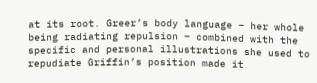at its root. Greer’s body language – her whole being radiating repulsion – combined with the specific and personal illustrations she used to repudiate Griffin’s position made it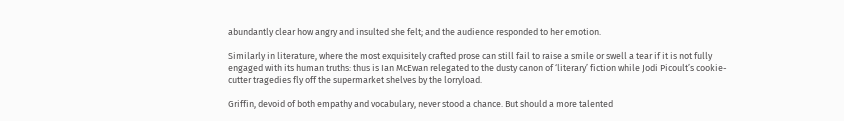abundantly clear how angry and insulted she felt; and the audience responded to her emotion.

Similarly in literature, where the most exquisitely crafted prose can still fail to raise a smile or swell a tear if it is not fully engaged with its human truths: thus is Ian McEwan relegated to the dusty canon of ‘literary’ fiction while Jodi Picoult’s cookie-cutter tragedies fly off the supermarket shelves by the lorryload.

Griffin, devoid of both empathy and vocabulary, never stood a chance. But should a more talented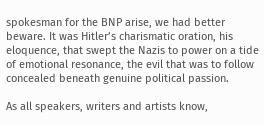spokesman for the BNP arise, we had better beware. It was Hitler’s charismatic oration, his eloquence, that swept the Nazis to power on a tide of emotional resonance, the evil that was to follow concealed beneath genuine political passion.

As all speakers, writers and artists know,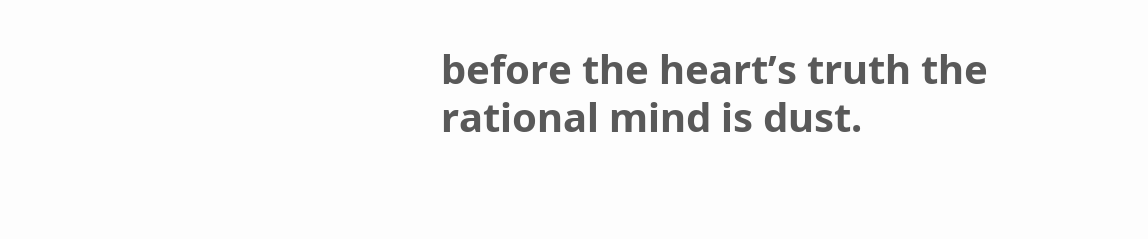before the heart’s truth the rational mind is dust.